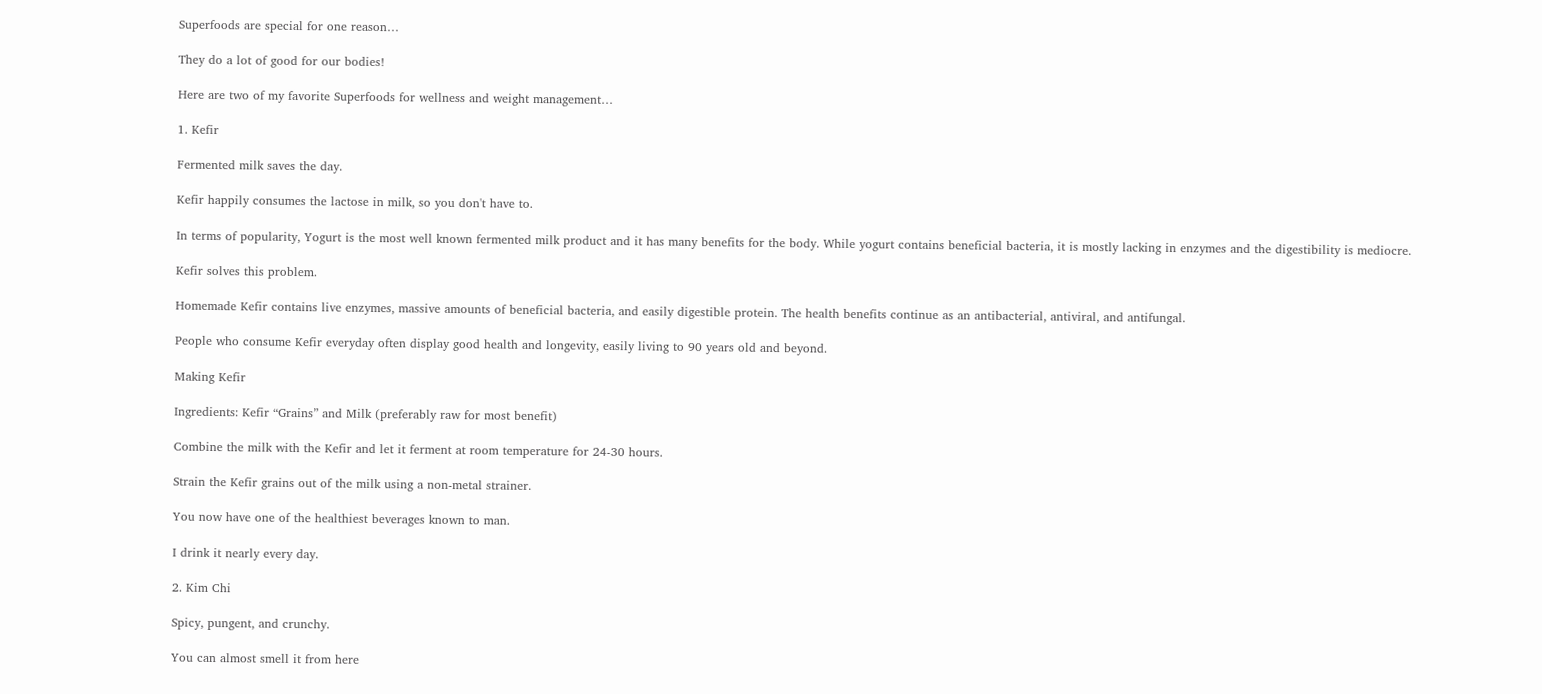Superfoods are special for one reason…

They do a lot of good for our bodies!

Here are two of my favorite Superfoods for wellness and weight management…

1. Kefir

Fermented milk saves the day.

Kefir happily consumes the lactose in milk, so you don't have to.

In terms of popularity, Yogurt is the most well known fermented milk product and it has many benefits for the body. While yogurt contains beneficial bacteria, it is mostly lacking in enzymes and the digestibility is mediocre.

Kefir solves this problem.

Homemade Kefir contains live enzymes, massive amounts of beneficial bacteria, and easily digestible protein. The health benefits continue as an antibacterial, antiviral, and antifungal.

People who consume Kefir everyday often display good health and longevity, easily living to 90 years old and beyond.

Making Kefir

Ingredients: Kefir “Grains” and Milk (preferably raw for most benefit)

Combine the milk with the Kefir and let it ferment at room temperature for 24-30 hours.

Strain the Kefir grains out of the milk using a non-metal strainer.

You now have one of the healthiest beverages known to man.

I drink it nearly every day.

2. Kim Chi

Spicy, pungent, and crunchy.

You can almost smell it from here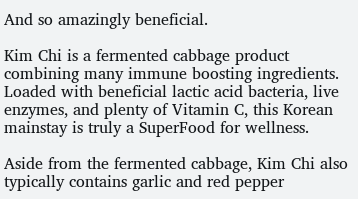And so amazingly beneficial.

Kim Chi is a fermented cabbage product combining many immune boosting ingredients. Loaded with beneficial lactic acid bacteria, live enzymes, and plenty of Vitamin C, this Korean mainstay is truly a SuperFood for wellness.

Aside from the fermented cabbage, Kim Chi also typically contains garlic and red pepper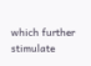which further stimulate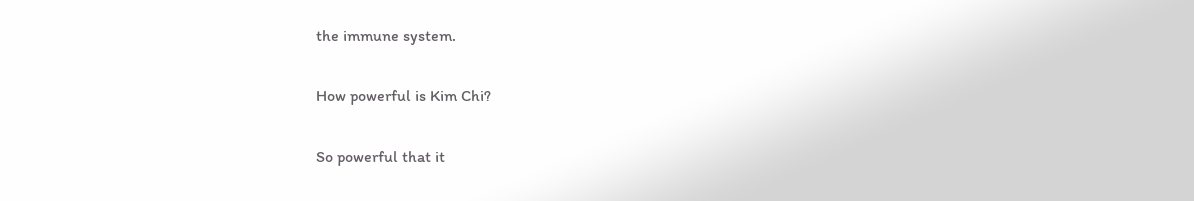the immune system.

How powerful is Kim Chi?

So powerful that it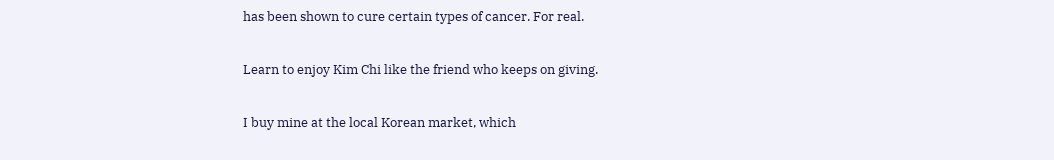has been shown to cure certain types of cancer. For real.

Learn to enjoy Kim Chi like the friend who keeps on giving.

I buy mine at the local Korean market, which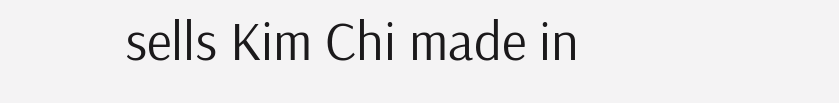sells Kim Chi made in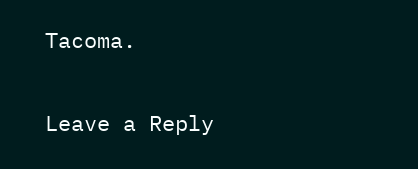Tacoma.

Leave a Reply